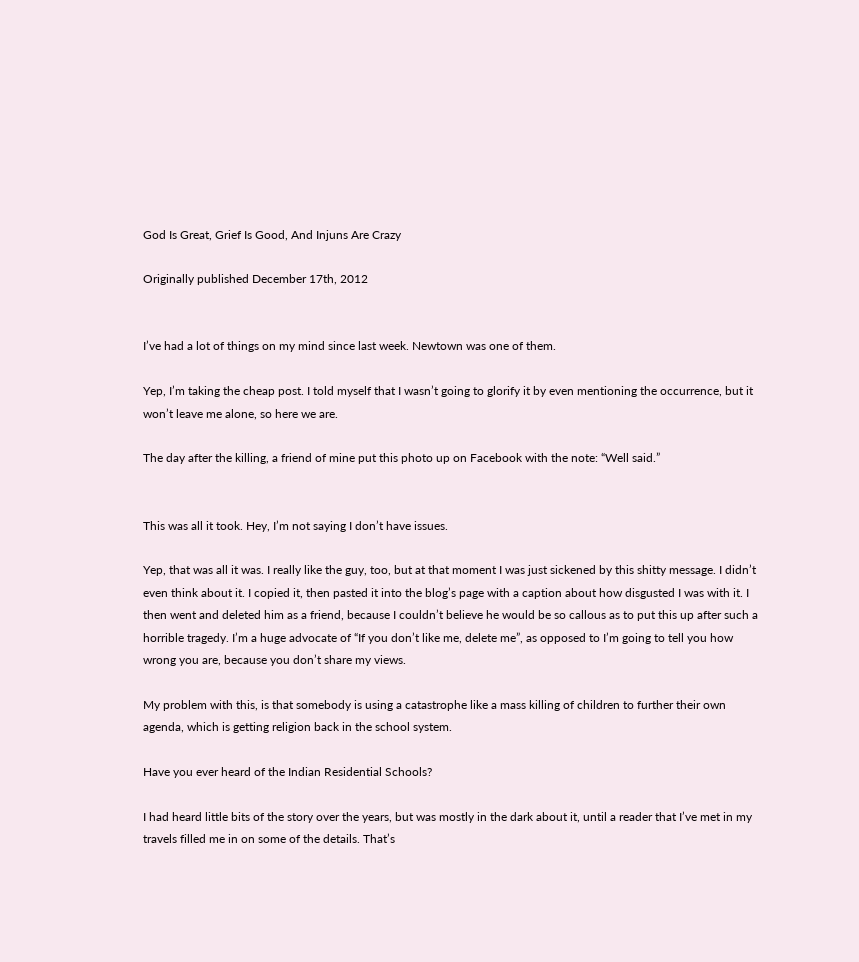God Is Great, Grief Is Good, And Injuns Are Crazy

Originally published December 17th, 2012


I’ve had a lot of things on my mind since last week. Newtown was one of them.

Yep, I’m taking the cheap post. I told myself that I wasn’t going to glorify it by even mentioning the occurrence, but it won’t leave me alone, so here we are.

The day after the killing, a friend of mine put this photo up on Facebook with the note: “Well said.”


This was all it took. Hey, I’m not saying I don’t have issues.

Yep, that was all it was. I really like the guy, too, but at that moment I was just sickened by this shitty message. I didn’t even think about it. I copied it, then pasted it into the blog’s page with a caption about how disgusted I was with it. I then went and deleted him as a friend, because I couldn’t believe he would be so callous as to put this up after such a horrible tragedy. I’m a huge advocate of “If you don’t like me, delete me”, as opposed to I’m going to tell you how wrong you are, because you don’t share my views.

My problem with this, is that somebody is using a catastrophe like a mass killing of children to further their own agenda, which is getting religion back in the school system.

Have you ever heard of the Indian Residential Schools?

I had heard little bits of the story over the years, but was mostly in the dark about it, until a reader that I’ve met in my travels filled me in on some of the details. That’s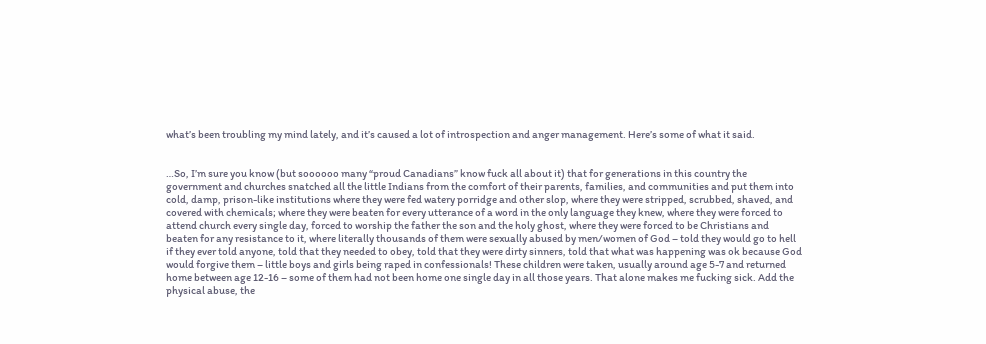what’s been troubling my mind lately, and it’s caused a lot of introspection and anger management. Here’s some of what it said.


…So, I’m sure you know (but soooooo many “proud Canadians” know fuck all about it) that for generations in this country the government and churches snatched all the little Indians from the comfort of their parents, families, and communities and put them into cold, damp, prison-like institutions where they were fed watery porridge and other slop, where they were stripped, scrubbed, shaved, and covered with chemicals; where they were beaten for every utterance of a word in the only language they knew, where they were forced to attend church every single day, forced to worship the father the son and the holy ghost, where they were forced to be Christians and beaten for any resistance to it, where literally thousands of them were sexually abused by men/women of God – told they would go to hell if they ever told anyone, told that they needed to obey, told that they were dirty sinners, told that what was happening was ok because God would forgive them – little boys and girls being raped in confessionals! These children were taken, usually around age 5-7 and returned home between age 12-16 – some of them had not been home one single day in all those years. That alone makes me fucking sick. Add the physical abuse, the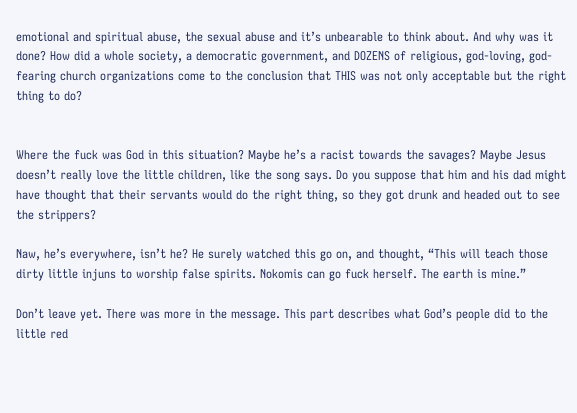emotional and spiritual abuse, the sexual abuse and it’s unbearable to think about. And why was it done? How did a whole society, a democratic government, and DOZENS of religious, god-loving, god-fearing church organizations come to the conclusion that THIS was not only acceptable but the right thing to do?


Where the fuck was God in this situation? Maybe he’s a racist towards the savages? Maybe Jesus doesn’t really love the little children, like the song says. Do you suppose that him and his dad might have thought that their servants would do the right thing, so they got drunk and headed out to see the strippers?

Naw, he’s everywhere, isn’t he? He surely watched this go on, and thought, “This will teach those dirty little injuns to worship false spirits. Nokomis can go fuck herself. The earth is mine.”

Don’t leave yet. There was more in the message. This part describes what God’s people did to the little red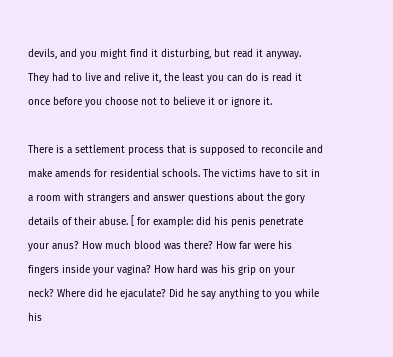devils, and you might find it disturbing, but read it anyway. They had to live and relive it, the least you can do is read it once before you choose not to believe it or ignore it.

There is a settlement process that is supposed to reconcile and make amends for residential schools. The victims have to sit in a room with strangers and answer questions about the gory details of their abuse. [ for example: did his penis penetrate your anus? How much blood was there? How far were his fingers inside your vagina? How hard was his grip on your neck? Where did he ejaculate? Did he say anything to you while his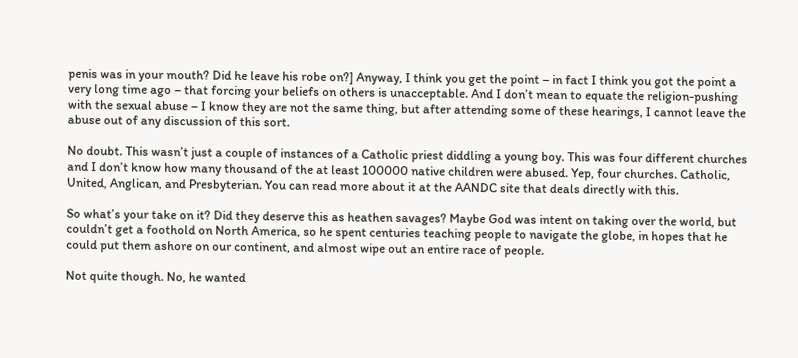penis was in your mouth? Did he leave his robe on?] Anyway, I think you get the point – in fact I think you got the point a very long time ago – that forcing your beliefs on others is unacceptable. And I don’t mean to equate the religion-pushing with the sexual abuse – I know they are not the same thing, but after attending some of these hearings, I cannot leave the abuse out of any discussion of this sort.

No doubt. This wasn’t just a couple of instances of a Catholic priest diddling a young boy. This was four different churches and I don’t know how many thousand of the at least 100000 native children were abused. Yep, four churches. Catholic, United, Anglican, and Presbyterian. You can read more about it at the AANDC site that deals directly with this.

So what’s your take on it? Did they deserve this as heathen savages? Maybe God was intent on taking over the world, but couldn’t get a foothold on North America, so he spent centuries teaching people to navigate the globe, in hopes that he could put them ashore on our continent, and almost wipe out an entire race of people.

Not quite though. No, he wanted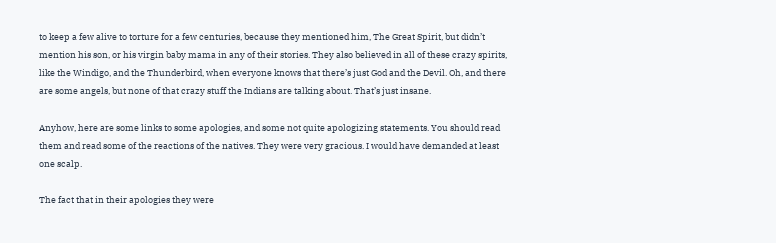to keep a few alive to torture for a few centuries, because they mentioned him, The Great Spirit, but didn’t mention his son, or his virgin baby mama in any of their stories. They also believed in all of these crazy spirits, like the Windigo, and the Thunderbird, when everyone knows that there’s just God and the Devil. Oh, and there are some angels, but none of that crazy stuff the Indians are talking about. That’s just insane.

Anyhow, here are some links to some apologies, and some not quite apologizing statements. You should read them and read some of the reactions of the natives. They were very gracious. I would have demanded at least one scalp.

The fact that in their apologies they were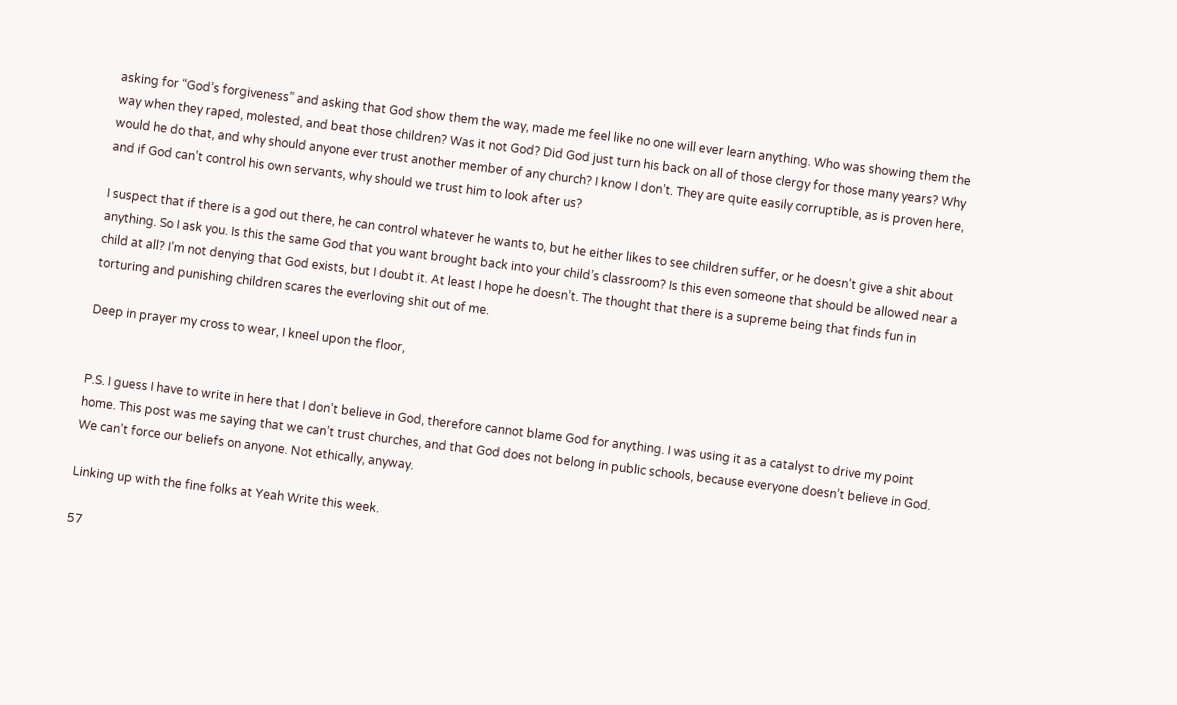asking for “God’s forgiveness” and asking that God show them the way, made me feel like no one will ever learn anything. Who was showing them the way when they raped, molested, and beat those children? Was it not God? Did God just turn his back on all of those clergy for those many years? Why would he do that, and why should anyone ever trust another member of any church? I know I don’t. They are quite easily corruptible, as is proven here, and if God can’t control his own servants, why should we trust him to look after us?

I suspect that if there is a god out there, he can control whatever he wants to, but he either likes to see children suffer, or he doesn’t give a shit about anything. So I ask you. Is this the same God that you want brought back into your child’s classroom? Is this even someone that should be allowed near a child at all? I’m not denying that God exists, but I doubt it. At least I hope he doesn’t. The thought that there is a supreme being that finds fun in torturing and punishing children scares the everloving shit out of me.

Deep in prayer my cross to wear, I kneel upon the floor,


P.S. I guess I have to write in here that I don’t believe in God, therefore cannot blame God for anything. I was using it as a catalyst to drive my point home. This post was me saying that we can’t trust churches, and that God does not belong in public schools, because everyone doesn’t believe in God. We can’t force our beliefs on anyone. Not ethically, anyway.

Linking up with the fine folks at Yeah Write this week.

57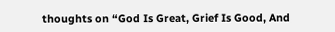thoughts on “God Is Great, Grief Is Good, And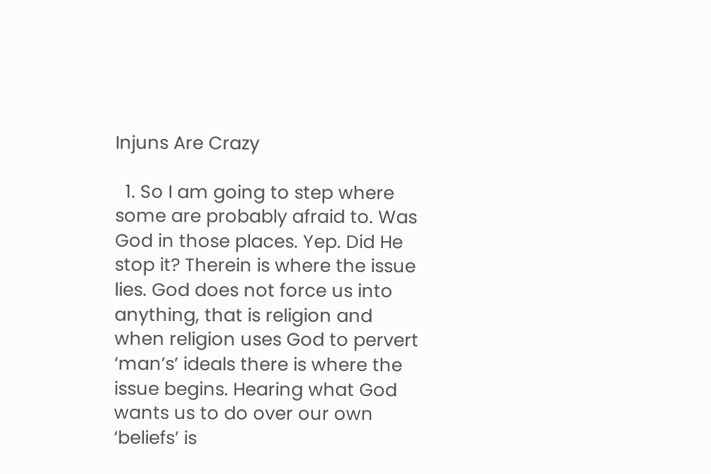Injuns Are Crazy

  1. So I am going to step where some are probably afraid to. Was God in those places. Yep. Did He stop it? Therein is where the issue lies. God does not force us into anything, that is religion and when religion uses God to pervert ‘man’s’ ideals there is where the issue begins. Hearing what God wants us to do over our own ‘beliefs’ is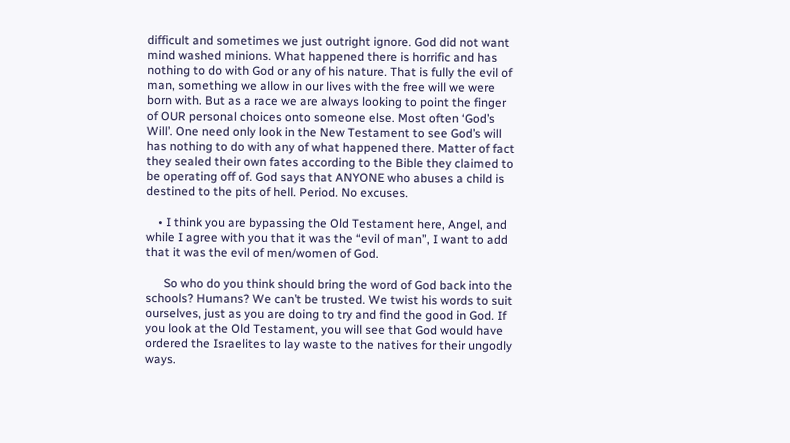difficult and sometimes we just outright ignore. God did not want mind washed minions. What happened there is horrific and has nothing to do with God or any of his nature. That is fully the evil of man, something we allow in our lives with the free will we were born with. But as a race we are always looking to point the finger of OUR personal choices onto someone else. Most often ‘God’s Will’. One need only look in the New Testament to see God’s will has nothing to do with any of what happened there. Matter of fact they sealed their own fates according to the Bible they claimed to be operating off of. God says that ANYONE who abuses a child is destined to the pits of hell. Period. No excuses.

    • I think you are bypassing the Old Testament here, Angel, and while I agree with you that it was the “evil of man”, I want to add that it was the evil of men/women of God.

      So who do you think should bring the word of God back into the schools? Humans? We can’t be trusted. We twist his words to suit ourselves, just as you are doing to try and find the good in God. If you look at the Old Testament, you will see that God would have ordered the Israelites to lay waste to the natives for their ungodly ways.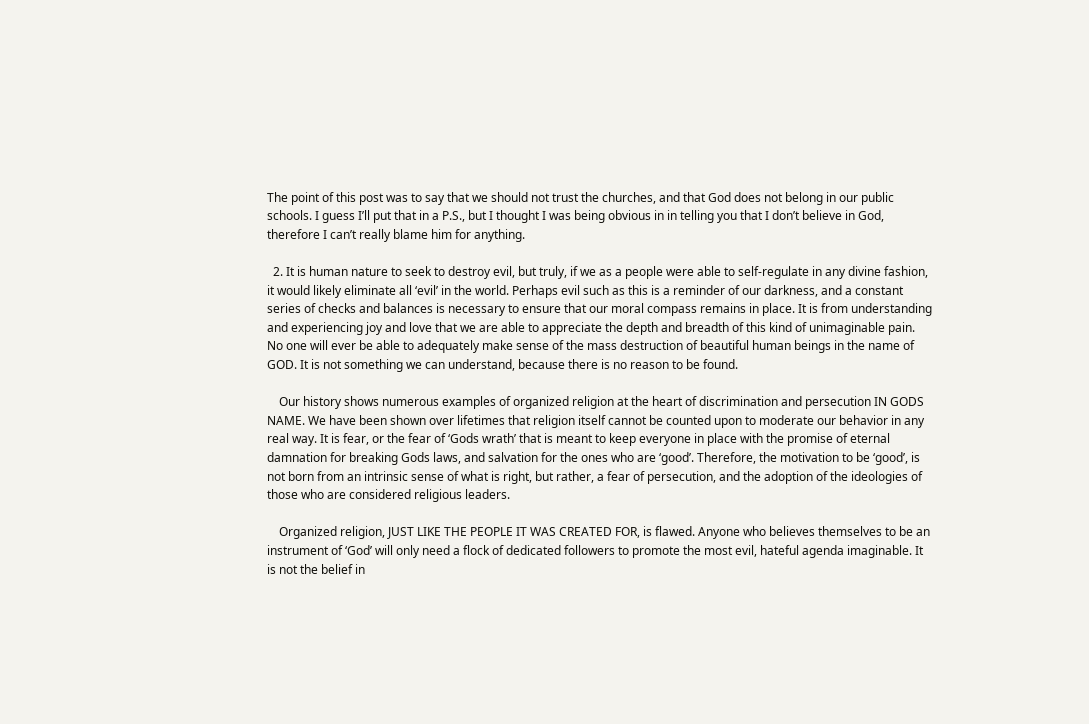The point of this post was to say that we should not trust the churches, and that God does not belong in our public schools. I guess I’ll put that in a P.S., but I thought I was being obvious in in telling you that I don’t believe in God, therefore I can’t really blame him for anything.

  2. It is human nature to seek to destroy evil, but truly, if we as a people were able to self-regulate in any divine fashion, it would likely eliminate all ‘evil’ in the world. Perhaps evil such as this is a reminder of our darkness, and a constant series of checks and balances is necessary to ensure that our moral compass remains in place. It is from understanding and experiencing joy and love that we are able to appreciate the depth and breadth of this kind of unimaginable pain. No one will ever be able to adequately make sense of the mass destruction of beautiful human beings in the name of GOD. It is not something we can understand, because there is no reason to be found.

    Our history shows numerous examples of organized religion at the heart of discrimination and persecution IN GODS NAME. We have been shown over lifetimes that religion itself cannot be counted upon to moderate our behavior in any real way. It is fear, or the fear of ‘Gods wrath’ that is meant to keep everyone in place with the promise of eternal damnation for breaking Gods laws, and salvation for the ones who are ‘good’. Therefore, the motivation to be ‘good’, is not born from an intrinsic sense of what is right, but rather, a fear of persecution, and the adoption of the ideologies of those who are considered religious leaders.

    Organized religion, JUST LIKE THE PEOPLE IT WAS CREATED FOR, is flawed. Anyone who believes themselves to be an instrument of ‘God’ will only need a flock of dedicated followers to promote the most evil, hateful agenda imaginable. It is not the belief in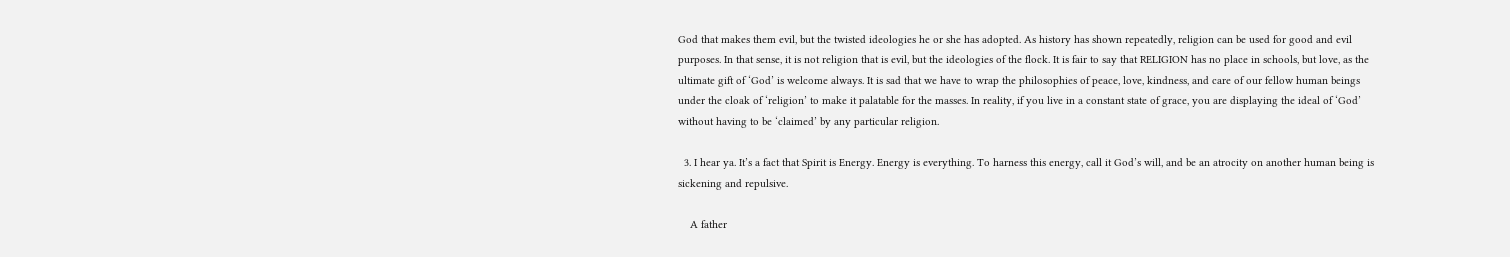God that makes them evil, but the twisted ideologies he or she has adopted. As history has shown repeatedly, religion can be used for good and evil purposes. In that sense, it is not religion that is evil, but the ideologies of the flock. It is fair to say that RELIGION has no place in schools, but love, as the ultimate gift of ‘God’ is welcome always. It is sad that we have to wrap the philosophies of peace, love, kindness, and care of our fellow human beings under the cloak of ‘religion’ to make it palatable for the masses. In reality, if you live in a constant state of grace, you are displaying the ideal of ‘God’ without having to be ‘claimed’ by any particular religion.

  3. I hear ya. It’s a fact that Spirit is Energy. Energy is everything. To harness this energy, call it God’s will, and be an atrocity on another human being is sickening and repulsive.

    A father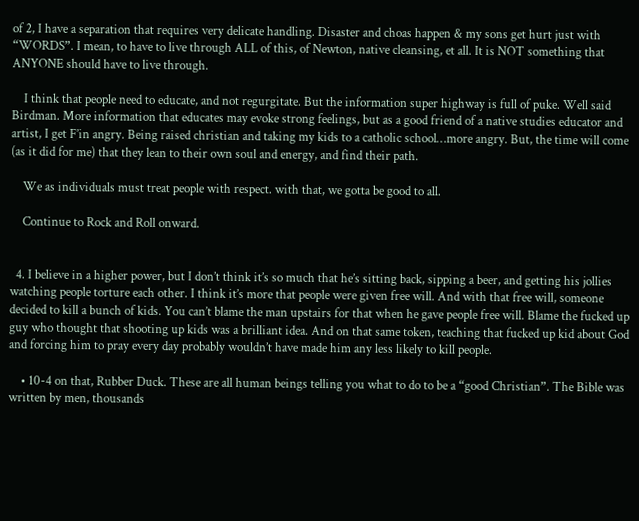of 2, I have a separation that requires very delicate handling. Disaster and choas happen & my sons get hurt just with “WORDS”. I mean, to have to live through ALL of this, of Newton, native cleansing, et all. It is NOT something that ANYONE should have to live through.

    I think that people need to educate, and not regurgitate. But the information super highway is full of puke. Well said Birdman. More information that educates may evoke strong feelings, but as a good friend of a native studies educator and artist, I get F’in angry. Being raised christian and taking my kids to a catholic school…more angry. But, the time will come (as it did for me) that they lean to their own soul and energy, and find their path.

    We as individuals must treat people with respect. with that, we gotta be good to all.

    Continue to Rock and Roll onward.


  4. I believe in a higher power, but I don’t think it’s so much that he’s sitting back, sipping a beer, and getting his jollies watching people torture each other. I think it’s more that people were given free will. And with that free will, someone decided to kill a bunch of kids. You can’t blame the man upstairs for that when he gave people free will. Blame the fucked up guy who thought that shooting up kids was a brilliant idea. And on that same token, teaching that fucked up kid about God and forcing him to pray every day probably wouldn’t have made him any less likely to kill people.

    • 10-4 on that, Rubber Duck. These are all human beings telling you what to do to be a “good Christian”. The Bible was written by men, thousands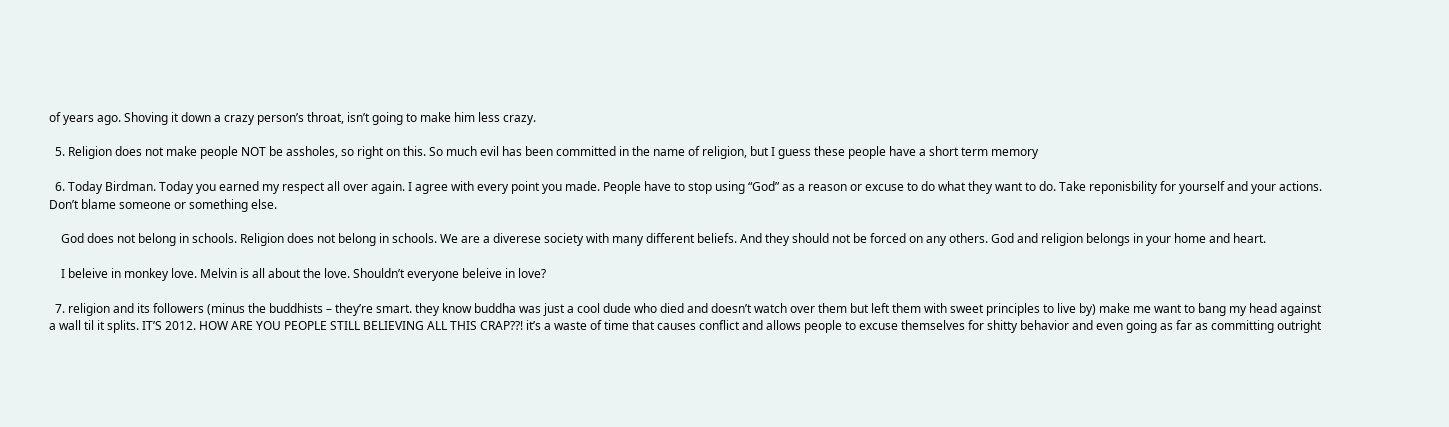of years ago. Shoving it down a crazy person’s throat, isn’t going to make him less crazy.

  5. Religion does not make people NOT be assholes, so right on this. So much evil has been committed in the name of religion, but I guess these people have a short term memory

  6. Today Birdman. Today you earned my respect all over again. I agree with every point you made. People have to stop using “God” as a reason or excuse to do what they want to do. Take reponisbility for yourself and your actions. Don’t blame someone or something else.

    God does not belong in schools. Religion does not belong in schools. We are a diverese society with many different beliefs. And they should not be forced on any others. God and religion belongs in your home and heart.

    I beleive in monkey love. Melvin is all about the love. Shouldn’t everyone beleive in love?

  7. religion and its followers (minus the buddhists – they’re smart. they know buddha was just a cool dude who died and doesn’t watch over them but left them with sweet principles to live by) make me want to bang my head against a wall til it splits. IT’S 2012. HOW ARE YOU PEOPLE STILL BELIEVING ALL THIS CRAP??! it’s a waste of time that causes conflict and allows people to excuse themselves for shitty behavior and even going as far as committing outright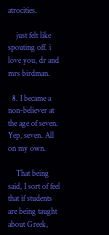atrocities.

    just felt like spouting off. i love you, dr and mrs birdman.

  8. I became a non-believer at the age of seven. Yep, seven. All on my own.

    That being said, I sort of feel that if students are being taught about Greek,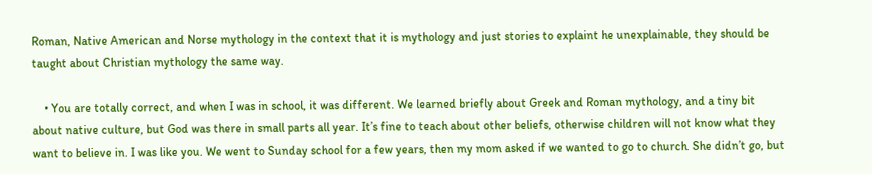Roman, Native American and Norse mythology in the context that it is mythology and just stories to explaint he unexplainable, they should be taught about Christian mythology the same way.

    • You are totally correct, and when I was in school, it was different. We learned briefly about Greek and Roman mythology, and a tiny bit about native culture, but God was there in small parts all year. It’s fine to teach about other beliefs, otherwise children will not know what they want to believe in. I was like you. We went to Sunday school for a few years, then my mom asked if we wanted to go to church. She didn’t go, but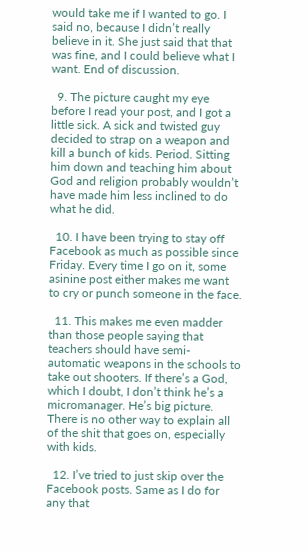would take me if I wanted to go. I said no, because I didn’t really believe in it. She just said that that was fine, and I could believe what I want. End of discussion.

  9. The picture caught my eye before I read your post, and I got a little sick. A sick and twisted guy decided to strap on a weapon and kill a bunch of kids. Period. Sitting him down and teaching him about God and religion probably wouldn’t have made him less inclined to do what he did.

  10. I have been trying to stay off Facebook as much as possible since Friday. Every time I go on it, some asinine post either makes me want to cry or punch someone in the face.

  11. This makes me even madder than those people saying that teachers should have semi-automatic weapons in the schools to take out shooters. If there’s a God, which I doubt, I don’t think he’s a micromanager. He’s big picture. There is no other way to explain all of the shit that goes on, especially with kids.

  12. I’ve tried to just skip over the Facebook posts. Same as I do for any that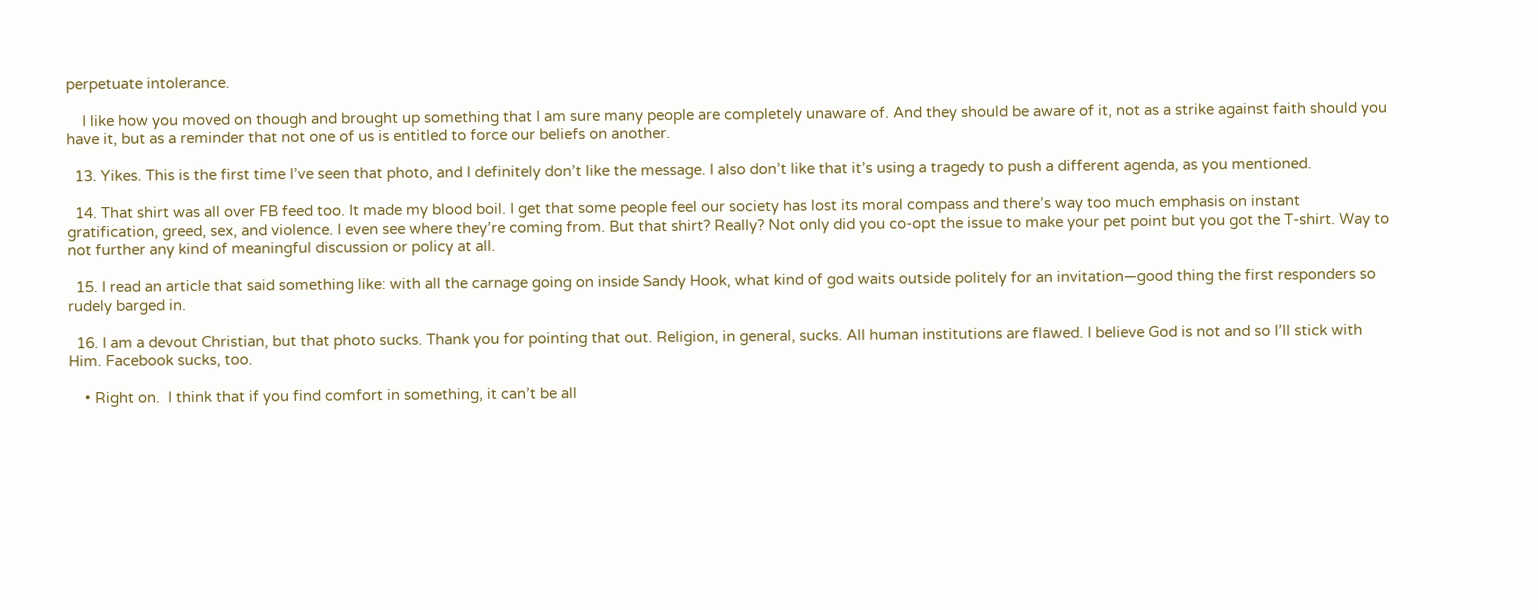perpetuate intolerance.

    I like how you moved on though and brought up something that I am sure many people are completely unaware of. And they should be aware of it, not as a strike against faith should you have it, but as a reminder that not one of us is entitled to force our beliefs on another.

  13. Yikes. This is the first time I’ve seen that photo, and I definitely don’t like the message. I also don’t like that it’s using a tragedy to push a different agenda, as you mentioned.

  14. That shirt was all over FB feed too. It made my blood boil. I get that some people feel our society has lost its moral compass and there’s way too much emphasis on instant gratification, greed, sex, and violence. I even see where they’re coming from. But that shirt? Really? Not only did you co-opt the issue to make your pet point but you got the T-shirt. Way to not further any kind of meaningful discussion or policy at all.

  15. I read an article that said something like: with all the carnage going on inside Sandy Hook, what kind of god waits outside politely for an invitation—good thing the first responders so rudely barged in.

  16. I am a devout Christian, but that photo sucks. Thank you for pointing that out. Religion, in general, sucks. All human institutions are flawed. I believe God is not and so I’ll stick with Him. Facebook sucks, too.

    • Right on.  I think that if you find comfort in something, it can’t be all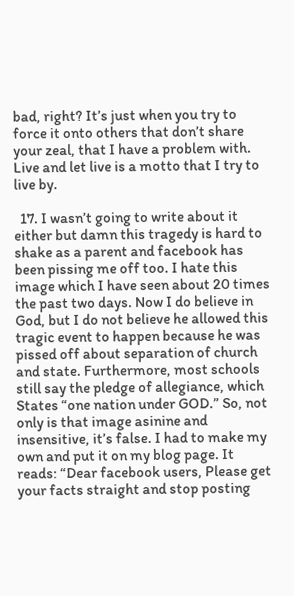bad, right? It’s just when you try to force it onto others that don’t share your zeal, that I have a problem with. Live and let live is a motto that I try to live by.

  17. I wasn’t going to write about it either but damn this tragedy is hard to shake as a parent and facebook has been pissing me off too. I hate this image which I have seen about 20 times the past two days. Now I do believe in God, but I do not believe he allowed this tragic event to happen because he was pissed off about separation of church and state. Furthermore, most schools still say the pledge of allegiance, which States “one nation under GOD.” So, not only is that image asinine and insensitive, it’s false. I had to make my own and put it on my blog page. It reads: “Dear facebook users, Please get your facts straight and stop posting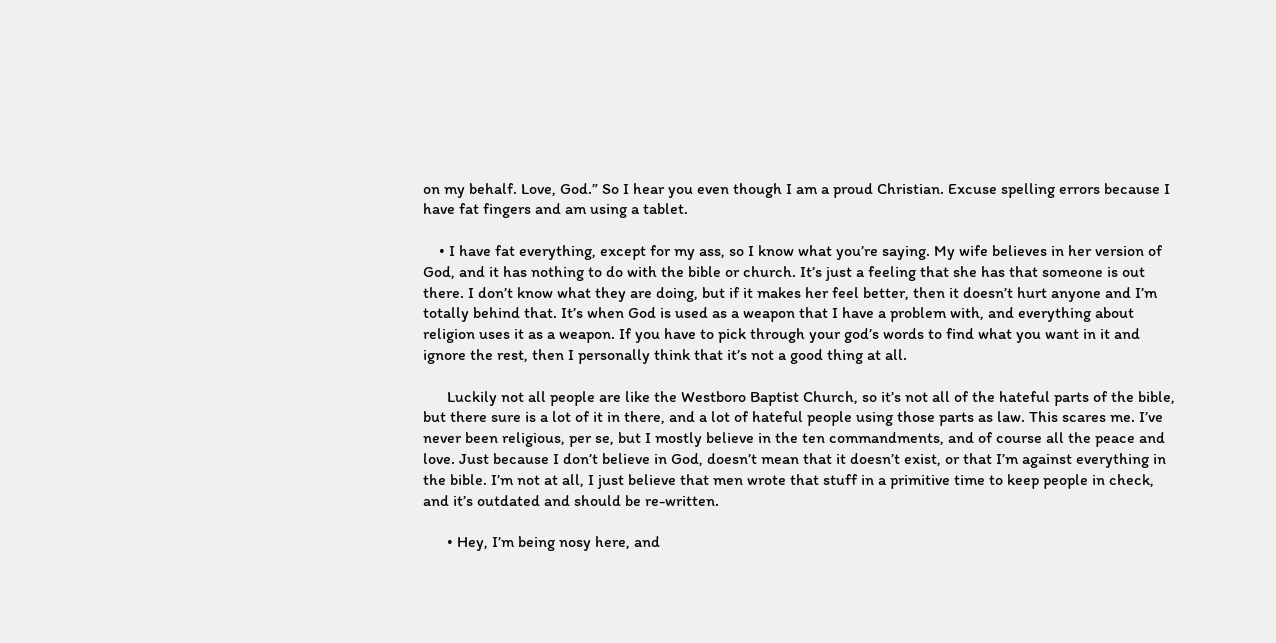on my behalf. Love, God.” So I hear you even though I am a proud Christian. Excuse spelling errors because I have fat fingers and am using a tablet.

    • I have fat everything, except for my ass, so I know what you’re saying. My wife believes in her version of God, and it has nothing to do with the bible or church. It’s just a feeling that she has that someone is out there. I don’t know what they are doing, but if it makes her feel better, then it doesn’t hurt anyone and I’m totally behind that. It’s when God is used as a weapon that I have a problem with, and everything about religion uses it as a weapon. If you have to pick through your god’s words to find what you want in it and ignore the rest, then I personally think that it’s not a good thing at all.

      Luckily not all people are like the Westboro Baptist Church, so it’s not all of the hateful parts of the bible, but there sure is a lot of it in there, and a lot of hateful people using those parts as law. This scares me. I’ve never been religious, per se, but I mostly believe in the ten commandments, and of course all the peace and love. Just because I don’t believe in God, doesn’t mean that it doesn’t exist, or that I’m against everything in the bible. I’m not at all, I just believe that men wrote that stuff in a primitive time to keep people in check, and it’s outdated and should be re-written.

      • Hey, I’m being nosy here, and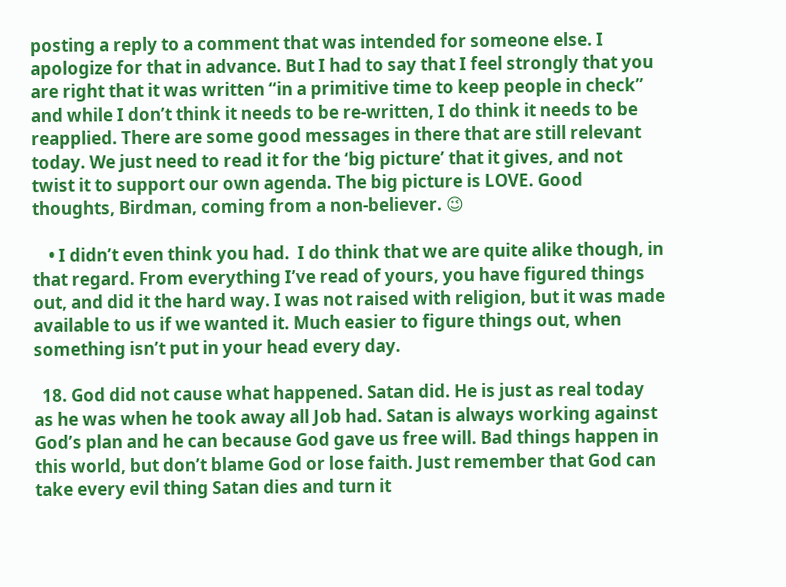posting a reply to a comment that was intended for someone else. I apologize for that in advance. But I had to say that I feel strongly that you are right that it was written “in a primitive time to keep people in check” and while I don’t think it needs to be re-written, I do think it needs to be reapplied. There are some good messages in there that are still relevant today. We just need to read it for the ‘big picture’ that it gives, and not twist it to support our own agenda. The big picture is LOVE. Good thoughts, Birdman, coming from a non-believer. 😉

    • I didn’t even think you had.  I do think that we are quite alike though, in that regard. From everything I’ve read of yours, you have figured things out, and did it the hard way. I was not raised with religion, but it was made available to us if we wanted it. Much easier to figure things out, when something isn’t put in your head every day.

  18. God did not cause what happened. Satan did. He is just as real today as he was when he took away all Job had. Satan is always working against God’s plan and he can because God gave us free will. Bad things happen in this world, but don’t blame God or lose faith. Just remember that God can take every evil thing Satan dies and turn it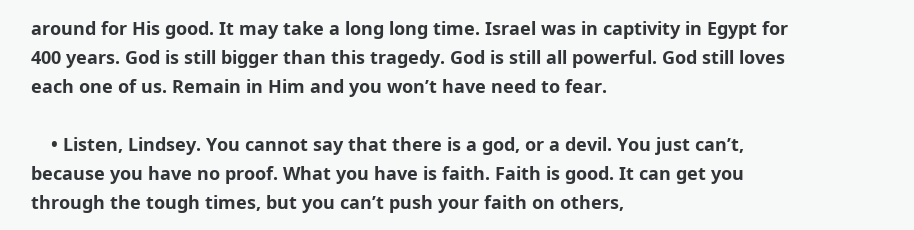around for His good. It may take a long long time. Israel was in captivity in Egypt for 400 years. God is still bigger than this tragedy. God is still all powerful. God still loves each one of us. Remain in Him and you won’t have need to fear.

    • Listen, Lindsey. You cannot say that there is a god, or a devil. You just can’t, because you have no proof. What you have is faith. Faith is good. It can get you through the tough times, but you can’t push your faith on others,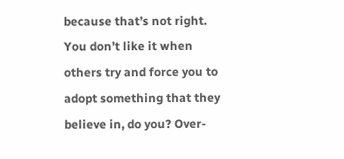because that’s not right. You don’t like it when others try and force you to adopt something that they believe in, do you? Over-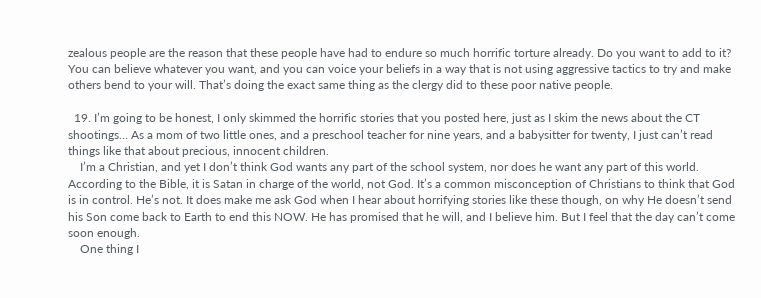zealous people are the reason that these people have had to endure so much horrific torture already. Do you want to add to it? You can believe whatever you want, and you can voice your beliefs in a way that is not using aggressive tactics to try and make others bend to your will. That’s doing the exact same thing as the clergy did to these poor native people.

  19. I’m going to be honest, I only skimmed the horrific stories that you posted here, just as I skim the news about the CT shootings… As a mom of two little ones, and a preschool teacher for nine years, and a babysitter for twenty, I just can’t read things like that about precious, innocent children.
    I’m a Christian, and yet I don’t think God wants any part of the school system, nor does he want any part of this world. According to the Bible, it is Satan in charge of the world, not God. It’s a common misconception of Christians to think that God is in control. He’s not. It does make me ask God when I hear about horrifying stories like these though, on why He doesn’t send his Son come back to Earth to end this NOW. He has promised that he will, and I believe him. But I feel that the day can’t come soon enough.
    One thing I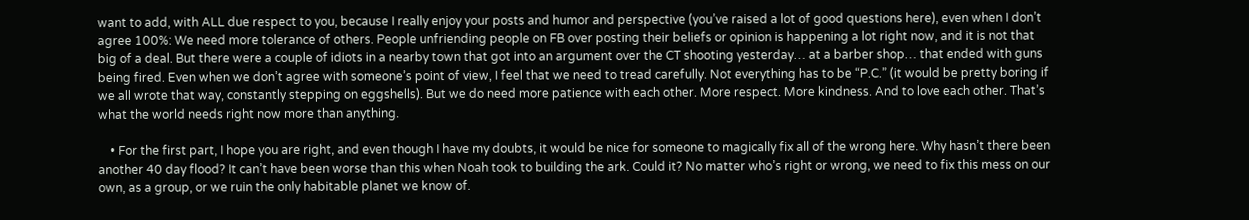want to add, with ALL due respect to you, because I really enjoy your posts and humor and perspective (you’ve raised a lot of good questions here), even when I don’t agree 100%: We need more tolerance of others. People unfriending people on FB over posting their beliefs or opinion is happening a lot right now, and it is not that big of a deal. But there were a couple of idiots in a nearby town that got into an argument over the CT shooting yesterday… at a barber shop… that ended with guns being fired. Even when we don’t agree with someone’s point of view, I feel that we need to tread carefully. Not everything has to be “P.C.” (it would be pretty boring if we all wrote that way, constantly stepping on eggshells). But we do need more patience with each other. More respect. More kindness. And to love each other. That’s what the world needs right now more than anything.

    • For the first part, I hope you are right, and even though I have my doubts, it would be nice for someone to magically fix all of the wrong here. Why hasn’t there been another 40 day flood? It can’t have been worse than this when Noah took to building the ark. Could it? No matter who’s right or wrong, we need to fix this mess on our own, as a group, or we ruin the only habitable planet we know of.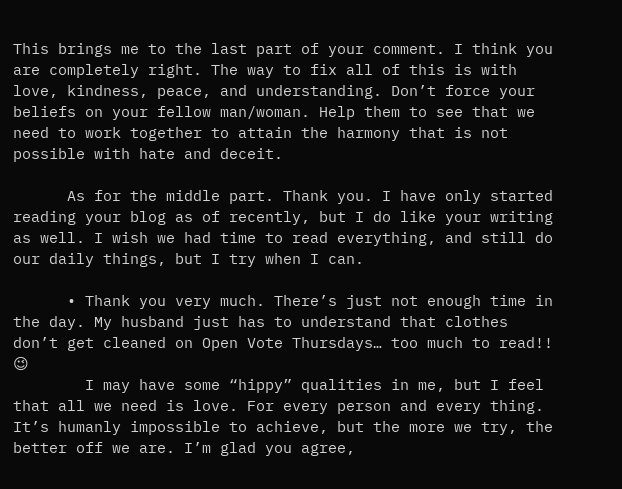This brings me to the last part of your comment. I think you are completely right. The way to fix all of this is with love, kindness, peace, and understanding. Don’t force your beliefs on your fellow man/woman. Help them to see that we need to work together to attain the harmony that is not possible with hate and deceit.

      As for the middle part. Thank you. I have only started reading your blog as of recently, but I do like your writing as well. I wish we had time to read everything, and still do our daily things, but I try when I can.

      • Thank you very much. There’s just not enough time in the day. My husband just has to understand that clothes don’t get cleaned on Open Vote Thursdays… too much to read!! 😉
        I may have some “hippy” qualities in me, but I feel that all we need is love. For every person and every thing. It’s humanly impossible to achieve, but the more we try, the better off we are. I’m glad you agree,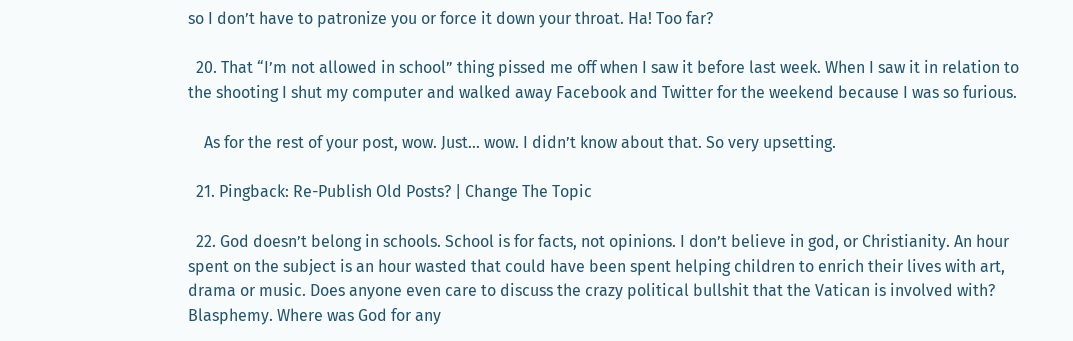so I don’t have to patronize you or force it down your throat. Ha! Too far?

  20. That “I’m not allowed in school” thing pissed me off when I saw it before last week. When I saw it in relation to the shooting I shut my computer and walked away Facebook and Twitter for the weekend because I was so furious.

    As for the rest of your post, wow. Just… wow. I didn’t know about that. So very upsetting.

  21. Pingback: Re-Publish Old Posts? | Change The Topic

  22. God doesn’t belong in schools. School is for facts, not opinions. I don’t believe in god, or Christianity. An hour spent on the subject is an hour wasted that could have been spent helping children to enrich their lives with art, drama or music. Does anyone even care to discuss the crazy political bullshit that the Vatican is involved with? Blasphemy. Where was God for any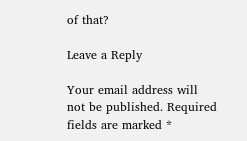of that?

Leave a Reply

Your email address will not be published. Required fields are marked *